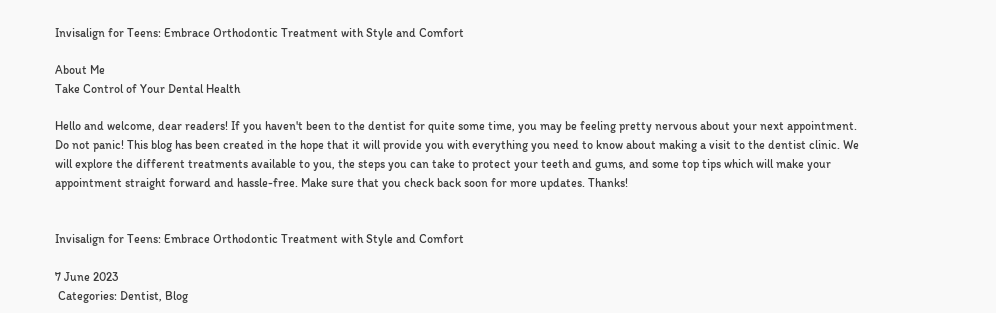Invisalign for Teens: Embrace Orthodontic Treatment with Style and Comfort

About Me
Take Control of Your Dental Health

Hello and welcome, dear readers! If you haven't been to the dentist for quite some time, you may be feeling pretty nervous about your next appointment. Do not panic! This blog has been created in the hope that it will provide you with everything you need to know about making a visit to the dentist clinic. We will explore the different treatments available to you, the steps you can take to protect your teeth and gums, and some top tips which will make your appointment straight forward and hassle-free. Make sure that you check back soon for more updates. Thanks!


Invisalign for Teens: Embrace Orthodontic Treatment with Style and Comfort

7 June 2023
 Categories: Dentist, Blog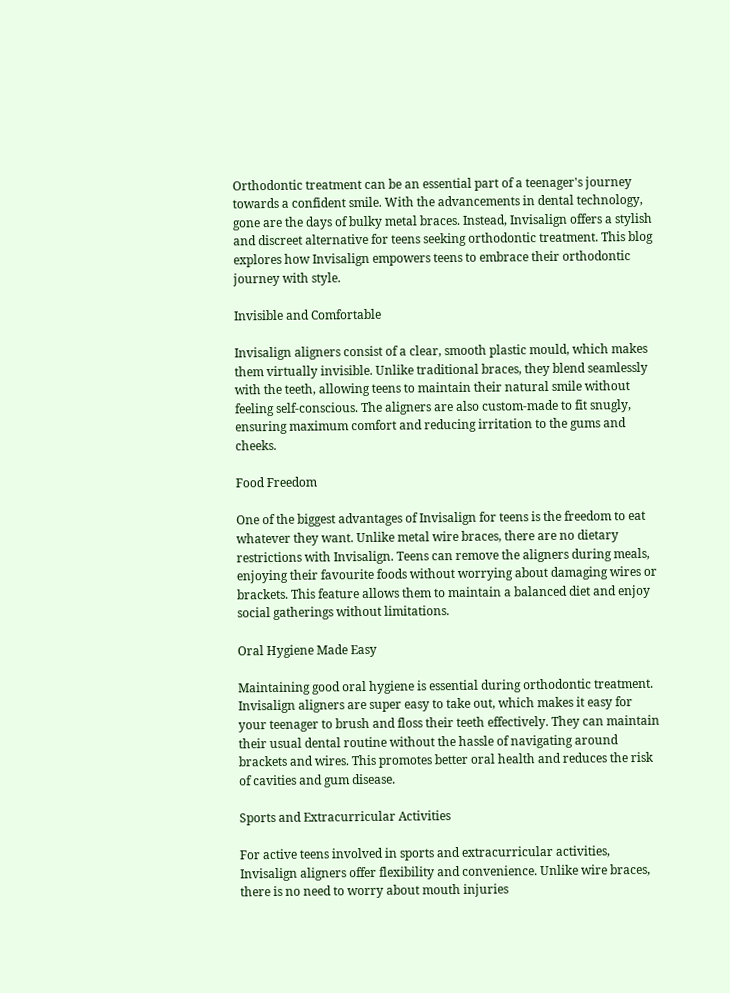Orthodontic treatment can be an essential part of a teenager's journey towards a confident smile. With the advancements in dental technology, gone are the days of bulky metal braces. Instead, Invisalign offers a stylish and discreet alternative for teens seeking orthodontic treatment. This blog explores how Invisalign empowers teens to embrace their orthodontic journey with style.

Invisible and Comfortable

Invisalign aligners consist of a clear, smooth plastic mould, which makes them virtually invisible. Unlike traditional braces, they blend seamlessly with the teeth, allowing teens to maintain their natural smile without feeling self-conscious. The aligners are also custom-made to fit snugly, ensuring maximum comfort and reducing irritation to the gums and cheeks.

Food Freedom

One of the biggest advantages of Invisalign for teens is the freedom to eat whatever they want. Unlike metal wire braces, there are no dietary restrictions with Invisalign. Teens can remove the aligners during meals, enjoying their favourite foods without worrying about damaging wires or brackets. This feature allows them to maintain a balanced diet and enjoy social gatherings without limitations.

Oral Hygiene Made Easy

Maintaining good oral hygiene is essential during orthodontic treatment. Invisalign aligners are super easy to take out, which makes it easy for your teenager to brush and floss their teeth effectively. They can maintain their usual dental routine without the hassle of navigating around brackets and wires. This promotes better oral health and reduces the risk of cavities and gum disease.

Sports and Extracurricular Activities

For active teens involved in sports and extracurricular activities, Invisalign aligners offer flexibility and convenience. Unlike wire braces, there is no need to worry about mouth injuries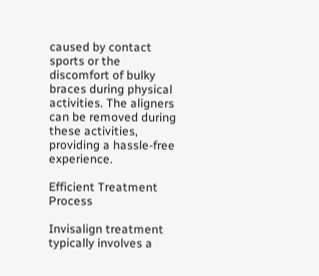caused by contact sports or the discomfort of bulky braces during physical activities. The aligners can be removed during these activities, providing a hassle-free experience.

Efficient Treatment Process

Invisalign treatment typically involves a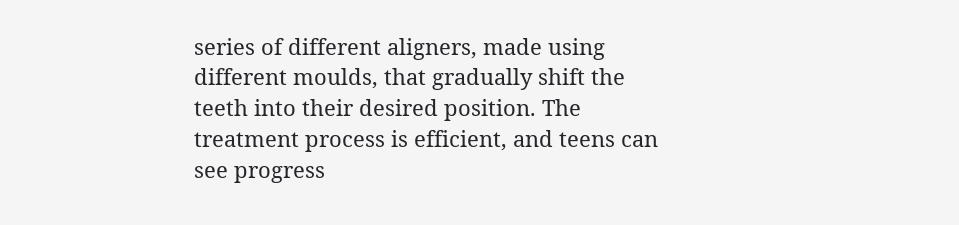series of different aligners, made using different moulds, that gradually shift the teeth into their desired position. The treatment process is efficient, and teens can see progress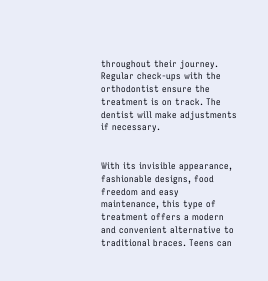throughout their journey. Regular check-ups with the orthodontist ensure the treatment is on track. The dentist will make adjustments if necessary.


With its invisible appearance, fashionable designs, food freedom and easy maintenance, this type of treatment offers a modern and convenient alternative to traditional braces. Teens can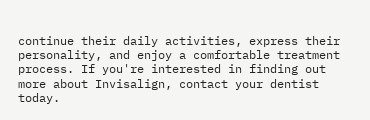continue their daily activities, express their personality, and enjoy a comfortable treatment process. If you're interested in finding out more about Invisalign, contact your dentist today.